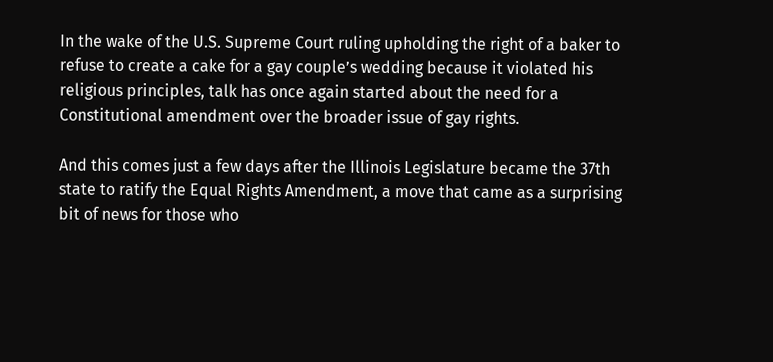In the wake of the U.S. Supreme Court ruling upholding the right of a baker to refuse to create a cake for a gay couple’s wedding because it violated his religious principles, talk has once again started about the need for a Constitutional amendment over the broader issue of gay rights.

And this comes just a few days after the Illinois Legislature became the 37th state to ratify the Equal Rights Amendment, a move that came as a surprising bit of news for those who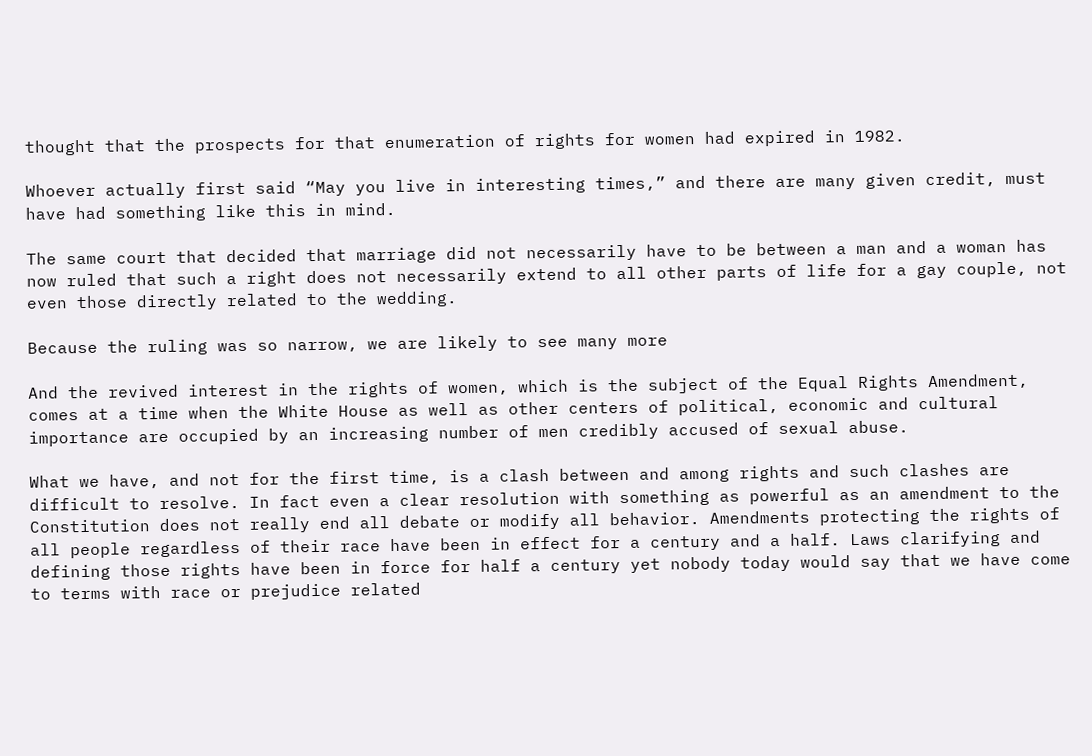thought that the prospects for that enumeration of rights for women had expired in 1982.

Whoever actually first said “May you live in interesting times,” and there are many given credit, must have had something like this in mind.

The same court that decided that marriage did not necessarily have to be between a man and a woman has now ruled that such a right does not necessarily extend to all other parts of life for a gay couple, not even those directly related to the wedding.

Because the ruling was so narrow, we are likely to see many more

And the revived interest in the rights of women, which is the subject of the Equal Rights Amendment, comes at a time when the White House as well as other centers of political, economic and cultural importance are occupied by an increasing number of men credibly accused of sexual abuse.

What we have, and not for the first time, is a clash between and among rights and such clashes are difficult to resolve. In fact even a clear resolution with something as powerful as an amendment to the Constitution does not really end all debate or modify all behavior. Amendments protecting the rights of all people regardless of their race have been in effect for a century and a half. Laws clarifying and defining those rights have been in force for half a century yet nobody today would say that we have come to terms with race or prejudice related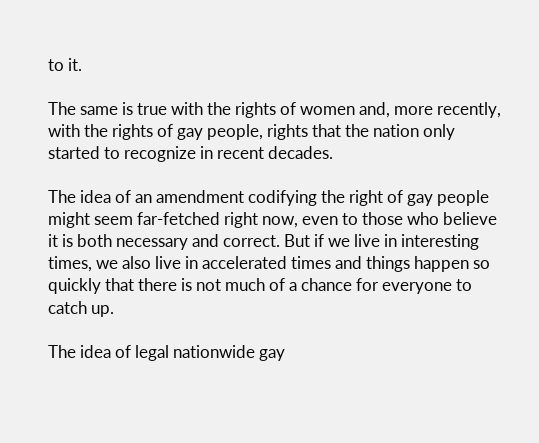to it.

The same is true with the rights of women and, more recently, with the rights of gay people, rights that the nation only started to recognize in recent decades.

The idea of an amendment codifying the right of gay people might seem far-fetched right now, even to those who believe it is both necessary and correct. But if we live in interesting times, we also live in accelerated times and things happen so quickly that there is not much of a chance for everyone to catch up.

The idea of legal nationwide gay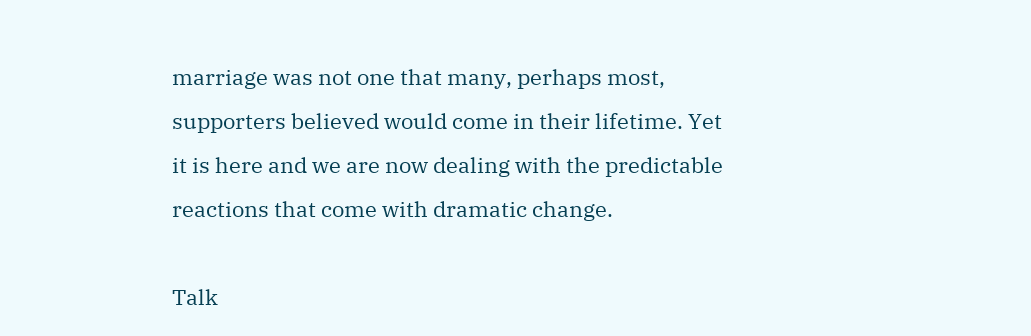marriage was not one that many, perhaps most, supporters believed would come in their lifetime. Yet it is here and we are now dealing with the predictable reactions that come with dramatic change.

Talk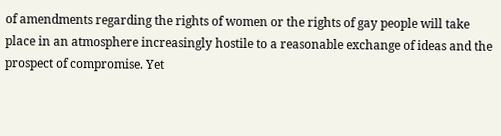of amendments regarding the rights of women or the rights of gay people will take place in an atmosphere increasingly hostile to a reasonable exchange of ideas and the prospect of compromise. Yet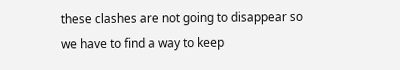these clashes are not going to disappear so we have to find a way to keep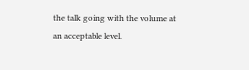the talk going with the volume at an acceptable level.